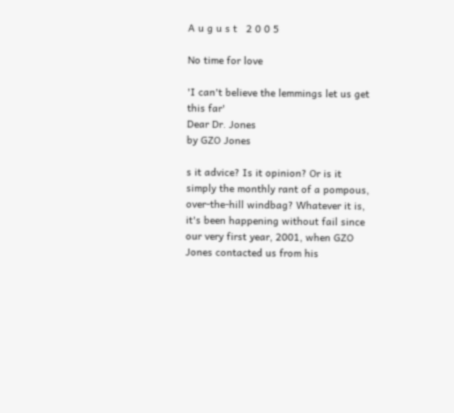A u g u s t   2 0 0 5

No time for love

'I can't believe the lemmings let us get this far'
Dear Dr. Jones
by GZO Jones

s it advice? Is it opinion? Or is it simply the monthly rant of a pompous, over-the-hill windbag? Whatever it is, it's been happening without fail since our very first year, 2001, when GZO Jones contacted us from his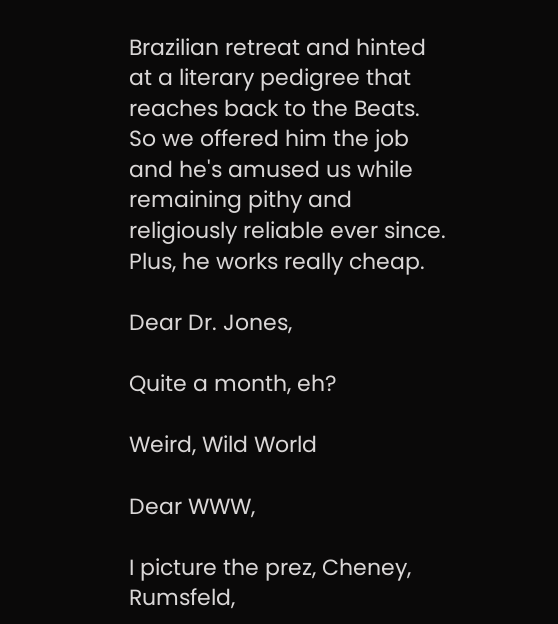Brazilian retreat and hinted at a literary pedigree that reaches back to the Beats. So we offered him the job and he's amused us while remaining pithy and religiously reliable ever since. Plus, he works really cheap.

Dear Dr. Jones,

Quite a month, eh?

Weird, Wild World

Dear WWW,

I picture the prez, Cheney, Rumsfeld,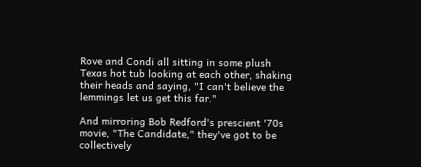Rove and Condi all sitting in some plush Texas hot tub looking at each other, shaking their heads and saying, "I can't believe the lemmings let us get this far."

And mirroring Bob Redford's prescient '70s movie, "The Candidate," they've got to be collectively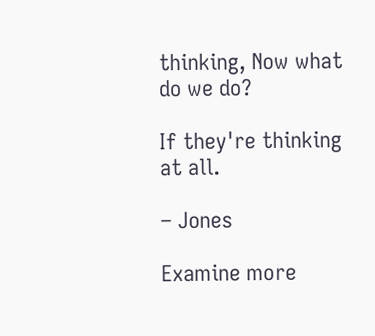thinking, Now what do we do?

If they're thinking at all.

– Jones

Examine more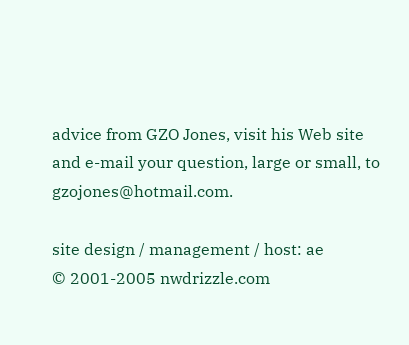advice from GZO Jones, visit his Web site and e-mail your question, large or small, to gzojones@hotmail.com.

site design / management / host: ae
© 2001-2005 nwdrizzle.com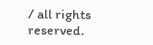/ all rights reserved.